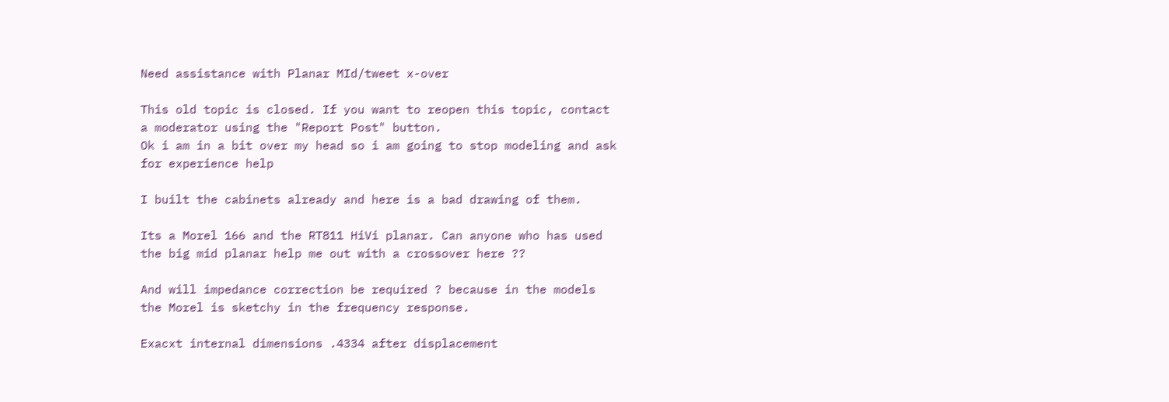Need assistance with Planar MId/tweet x-over

This old topic is closed. If you want to reopen this topic, contact a moderator using the "Report Post" button.
Ok i am in a bit over my head so i am going to stop modeling and ask for experience help

I built the cabinets already and here is a bad drawing of them.

Its a Morel 166 and the RT811 HiVi planar. Can anyone who has used the big mid planar help me out with a crossover here ??

And will impedance correction be required ? because in the models the Morel is sketchy in the frequency response.

Exacxt internal dimensions .4334 after displacement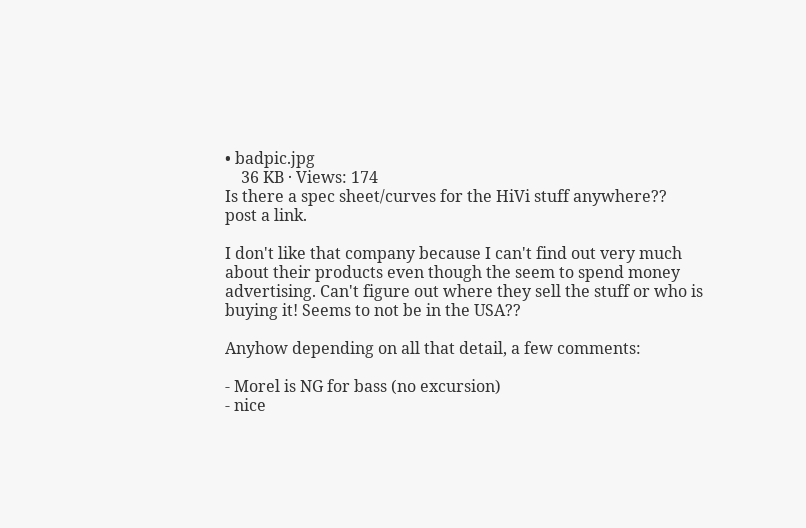• badpic.jpg
    36 KB · Views: 174
Is there a spec sheet/curves for the HiVi stuff anywhere??
post a link.

I don't like that company because I can't find out very much about their products even though the seem to spend money advertising. Can't figure out where they sell the stuff or who is buying it! Seems to not be in the USA??

Anyhow depending on all that detail, a few comments:

- Morel is NG for bass (no excursion)
- nice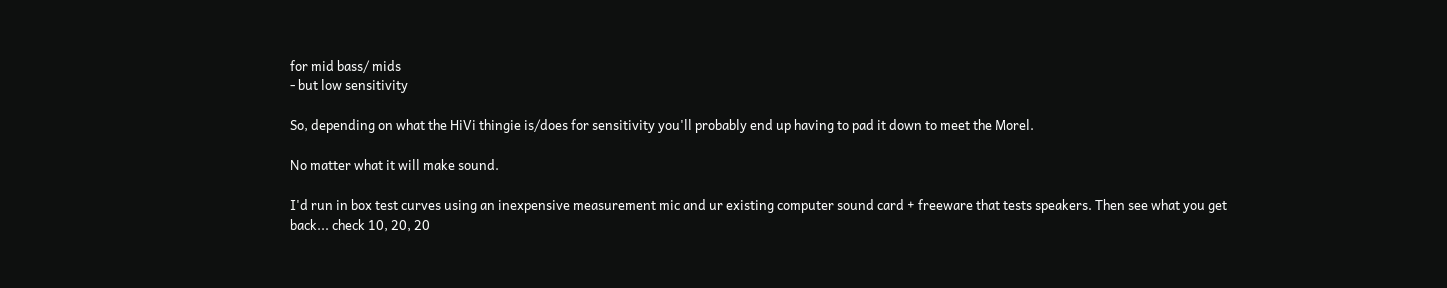for mid bass/ mids
- but low sensitivity

So, depending on what the HiVi thingie is/does for sensitivity you'll probably end up having to pad it down to meet the Morel.

No matter what it will make sound.

I'd run in box test curves using an inexpensive measurement mic and ur existing computer sound card + freeware that tests speakers. Then see what you get back... check 10, 20, 20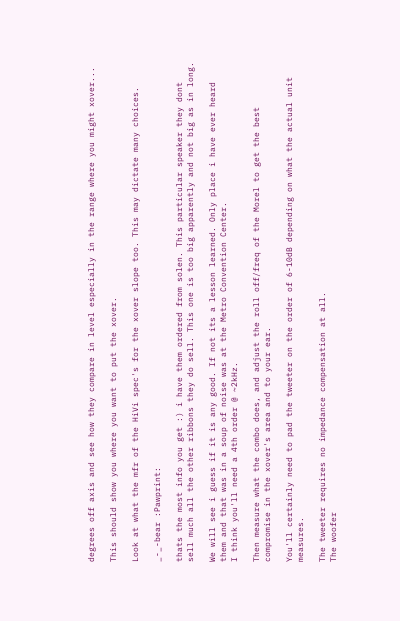degrees off axis and see how they compare in level especially in the range where you might xover...

This should show you where you want to put the xover.

Look at what the mfr of the HiVi spec's for the xover slope too. This may dictate many choices.

_-_-bear :Pawprint:

thats the most info you get :) i have them ordered from solen. This particular speaker they dont sell much all the other ribbons they do sell. This one is too big apparently and not big as in long.

We will see i guess if it is any good. If not its a lesson learned. Only place i have ever heard them and that was in a soup of noise was at the Metro Convention Center.
I think you'll need a 4th order @ ~2kHz.

Then measure what the combo does, and adjust the roll off/freq of the Morel to get the best compromise in the xover's area and to your ear.

You'll certainly need to pad the tweeter on the order of 6-10dB depending on what the actual unit measures.

The tweeter requires no impedance compensation at all.
The woofer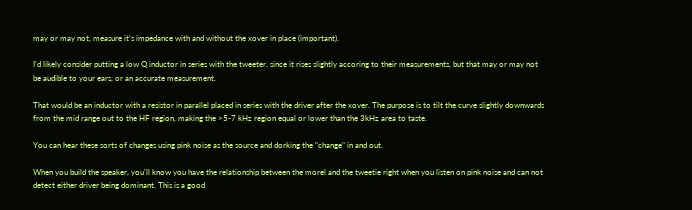may or may not, measure it's impedance with and without the xover in place (important).

I'd likely consider putting a low Q inductor in series with the tweeter, since it rises slightly accoring to their measurements, but that may or may not be audible to your ears, or an accurate measurement.

That would be an inductor with a resistor in parallel placed in series with the driver after the xover. The purpose is to tilt the curve slightly downwards from the mid range out to the HF region, making the >5-7 kHz region equal or lower than the 3kHz area to taste.

You can hear these sorts of changes using pink noise as the source and dorking the "change" in and out.

When you build the speaker, you'll know you have the relationship between the morel and the tweetie right when you listen on pink noise and can not detect either driver being dominant. This is a good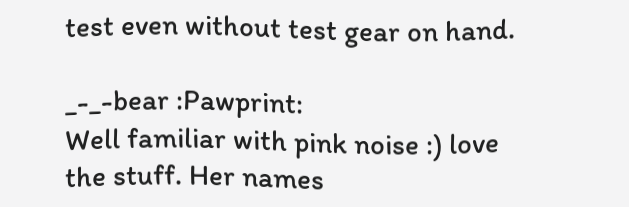test even without test gear on hand.

_-_-bear :Pawprint:
Well familiar with pink noise :) love the stuff. Her names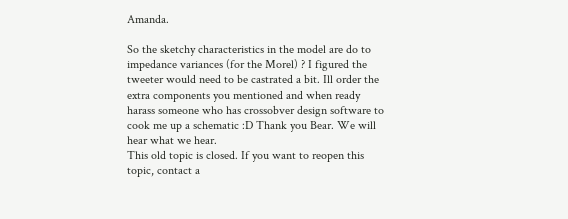Amanda.

So the sketchy characteristics in the model are do to impedance variances (for the Morel) ? I figured the tweeter would need to be castrated a bit. Ill order the extra components you mentioned and when ready harass someone who has crossobver design software to cook me up a schematic :D Thank you Bear. We will hear what we hear.
This old topic is closed. If you want to reopen this topic, contact a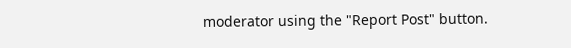moderator using the "Report Post" button.